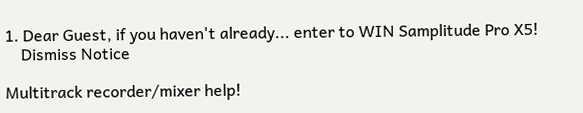1. Dear Guest, if you haven't already... enter to WIN Samplitude Pro X5!
    Dismiss Notice

Multitrack recorder/mixer help!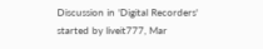Discussion in 'Digital Recorders' started by liveit777, Mar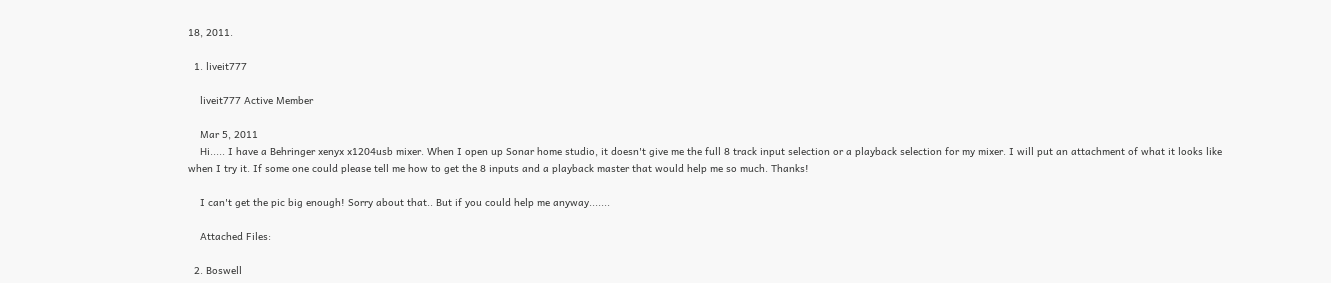18, 2011.

  1. liveit777

    liveit777 Active Member

    Mar 5, 2011
    Hi..... I have a Behringer xenyx x1204usb mixer. When I open up Sonar home studio, it doesn't give me the full 8 track input selection or a playback selection for my mixer. I will put an attachment of what it looks like when I try it. If some one could please tell me how to get the 8 inputs and a playback master that would help me so much. Thanks!

    I can't get the pic big enough! Sorry about that.. But if you could help me anyway.......

    Attached Files:

  2. Boswell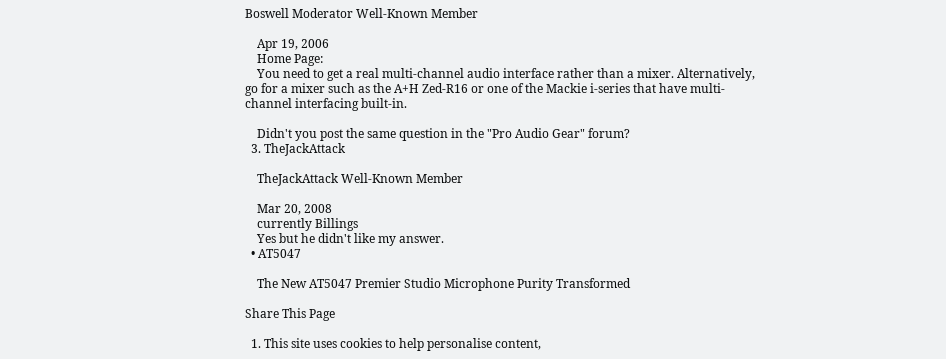Boswell Moderator Well-Known Member

    Apr 19, 2006
    Home Page:
    You need to get a real multi-channel audio interface rather than a mixer. Alternatively, go for a mixer such as the A+H Zed-R16 or one of the Mackie i-series that have multi-channel interfacing built-in.

    Didn't you post the same question in the "Pro Audio Gear" forum?
  3. TheJackAttack

    TheJackAttack Well-Known Member

    Mar 20, 2008
    currently Billings
    Yes but he didn't like my answer.
  • AT5047

    The New AT5047 Premier Studio Microphone Purity Transformed

Share This Page

  1. This site uses cookies to help personalise content,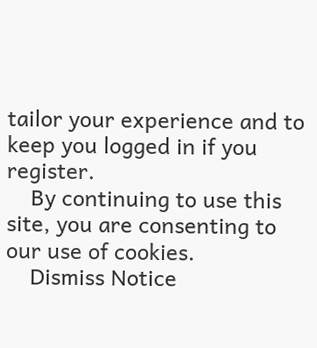tailor your experience and to keep you logged in if you register.
    By continuing to use this site, you are consenting to our use of cookies.
    Dismiss Notice